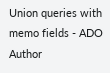Union queries with memo fields - ADO
Author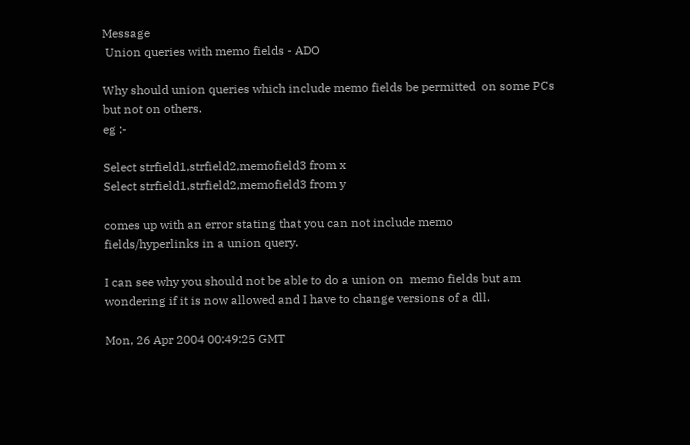Message
 Union queries with memo fields - ADO

Why should union queries which include memo fields be permitted  on some PCs
but not on others.
eg :-

Select strfield1,strfield2,memofield3 from x
Select strfield1,strfield2,memofield3 from y

comes up with an error stating that you can not include memo
fields/hyperlinks in a union query.

I can see why you should not be able to do a union on  memo fields but am
wondering if it is now allowed and I have to change versions of a dll.

Mon, 26 Apr 2004 00:49:25 GMT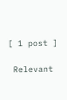[ 1 post ]

 Relevant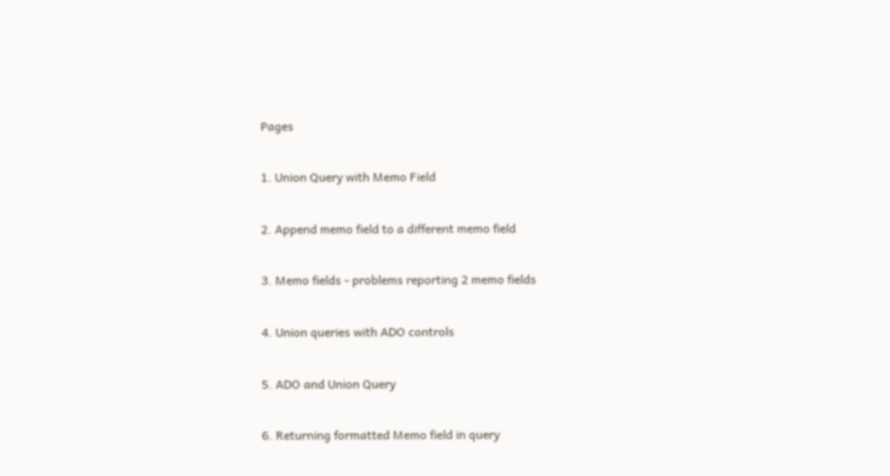Pages

1. Union Query with Memo Field

2. Append memo field to a different memo field

3. Memo fields - problems reporting 2 memo fields

4. Union queries with ADO controls

5. ADO and Union Query

6. Returning formatted Memo field in query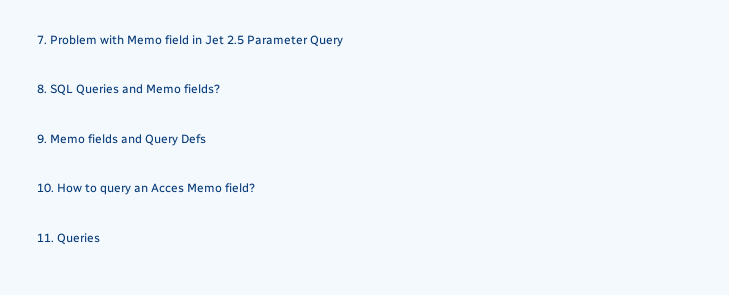7. Problem with Memo field in Jet 2.5 Parameter Query

8. SQL Queries and Memo fields?

9. Memo fields and Query Defs

10. How to query an Acces Memo field?

11. Queries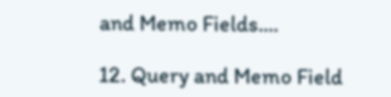and Memo Fields....

12. Query and Memo Field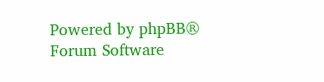Powered by phpBB® Forum Software